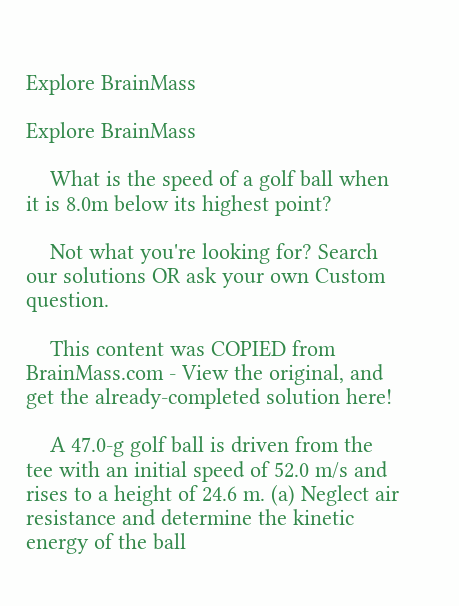Explore BrainMass

Explore BrainMass

    What is the speed of a golf ball when it is 8.0m below its highest point?

    Not what you're looking for? Search our solutions OR ask your own Custom question.

    This content was COPIED from BrainMass.com - View the original, and get the already-completed solution here!

    A 47.0-g golf ball is driven from the tee with an initial speed of 52.0 m/s and rises to a height of 24.6 m. (a) Neglect air resistance and determine the kinetic energy of the ball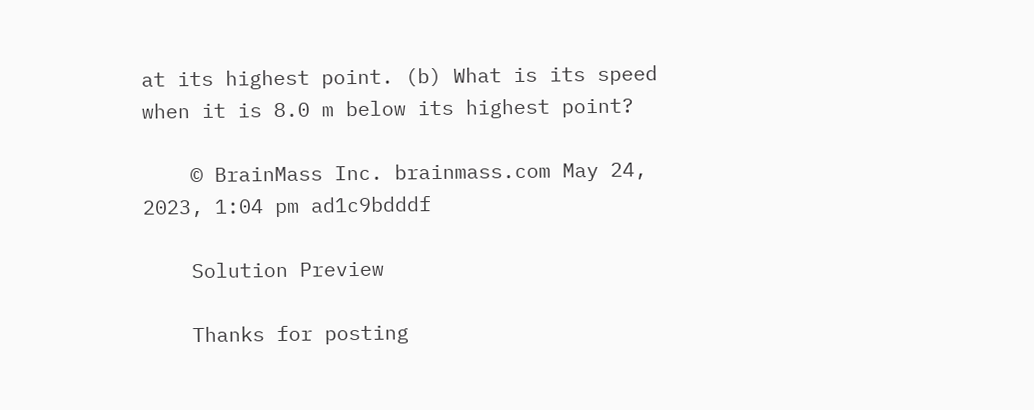at its highest point. (b) What is its speed when it is 8.0 m below its highest point?

    © BrainMass Inc. brainmass.com May 24, 2023, 1:04 pm ad1c9bdddf

    Solution Preview

    Thanks for posting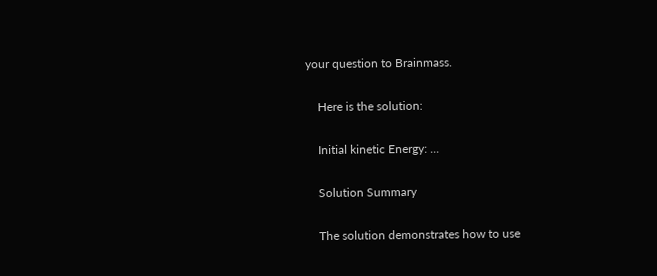your question to Brainmass.

    Here is the solution:

    Initial kinetic Energy: ...

    Solution Summary

    The solution demonstrates how to use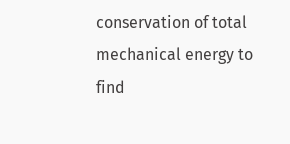conservation of total mechanical energy to find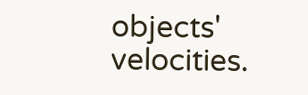objects' velocities.